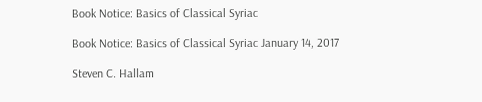Book Notice: Basics of Classical Syriac

Book Notice: Basics of Classical Syriac January 14, 2017

Steven C. Hallam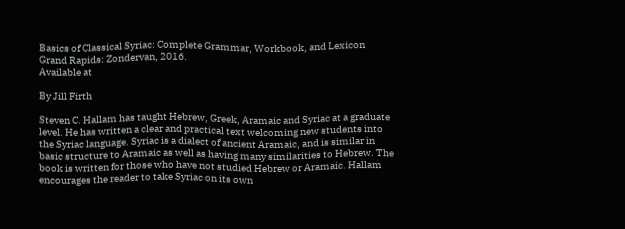Basics of Classical Syriac: Complete Grammar, Workbook, and Lexicon
Grand Rapids: Zondervan, 2016.
Available at

By Jill Firth

Steven C. Hallam has taught Hebrew, Greek, Aramaic and Syriac at a graduate level. He has written a clear and practical text welcoming new students into the Syriac language. Syriac is a dialect of ancient Aramaic, and is similar in basic structure to Aramaic as well as having many similarities to Hebrew. The book is written for those who have not studied Hebrew or Aramaic. Hallam encourages the reader to take Syriac on its own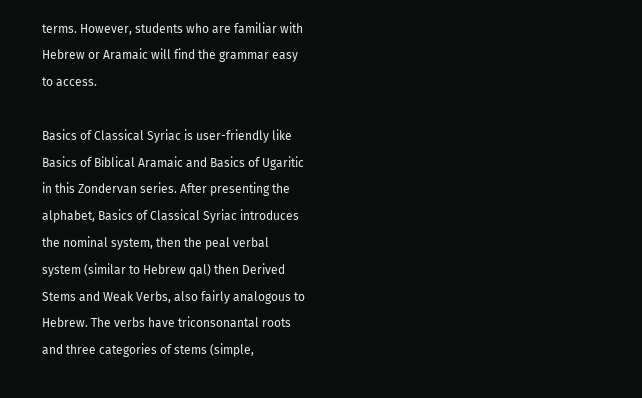terms. However, students who are familiar with Hebrew or Aramaic will find the grammar easy to access.

Basics of Classical Syriac is user-friendly like Basics of Biblical Aramaic and Basics of Ugaritic in this Zondervan series. After presenting the alphabet, Basics of Classical Syriac introduces the nominal system, then the peal verbal system (similar to Hebrew qal) then Derived Stems and Weak Verbs, also fairly analogous to Hebrew. The verbs have triconsonantal roots and three categories of stems (simple,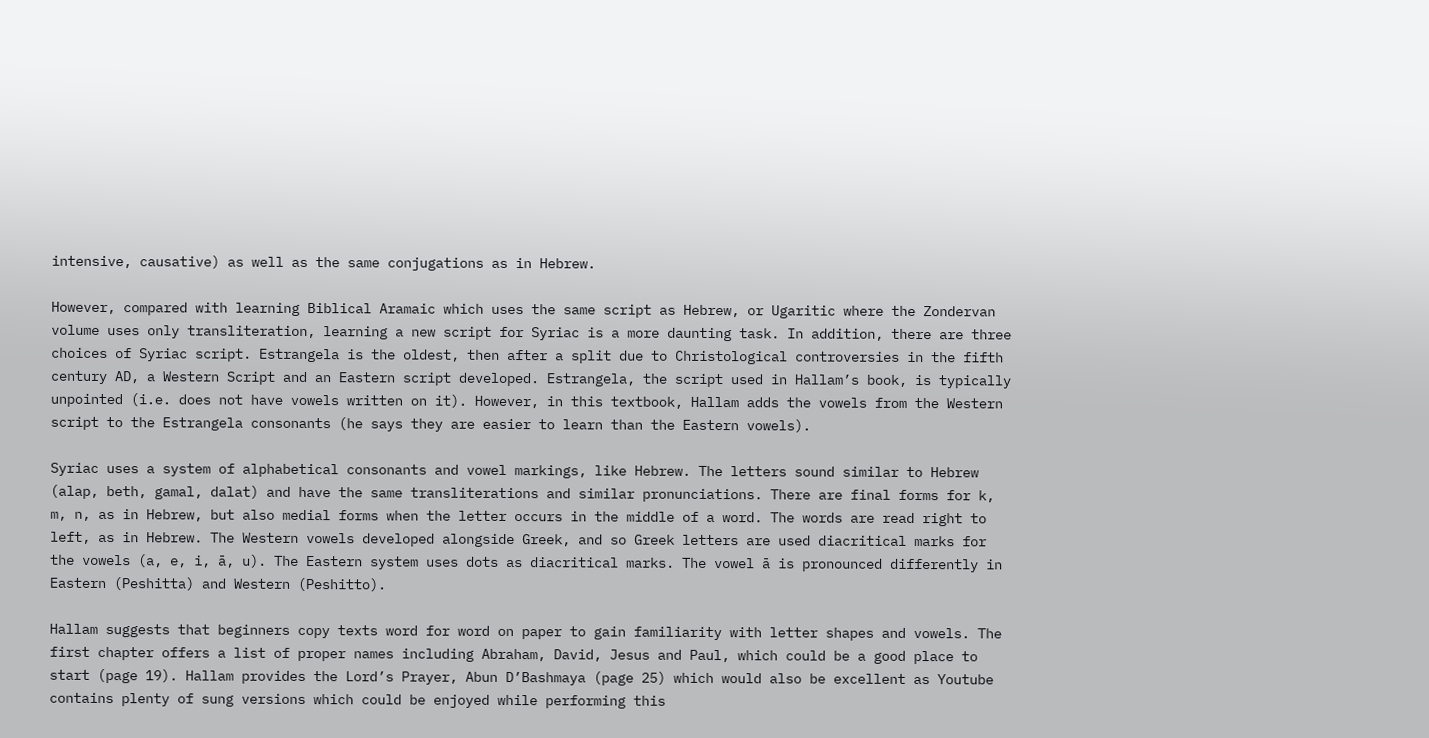intensive, causative) as well as the same conjugations as in Hebrew.

However, compared with learning Biblical Aramaic which uses the same script as Hebrew, or Ugaritic where the Zondervan volume uses only transliteration, learning a new script for Syriac is a more daunting task. In addition, there are three choices of Syriac script. Estrangela is the oldest, then after a split due to Christological controversies in the fifth century AD, a Western Script and an Eastern script developed. Estrangela, the script used in Hallam’s book, is typically unpointed (i.e. does not have vowels written on it). However, in this textbook, Hallam adds the vowels from the Western script to the Estrangela consonants (he says they are easier to learn than the Eastern vowels).

Syriac uses a system of alphabetical consonants and vowel markings, like Hebrew. The letters sound similar to Hebrew (alap, beth, gamal, dalat) and have the same transliterations and similar pronunciations. There are final forms for k, m, n, as in Hebrew, but also medial forms when the letter occurs in the middle of a word. The words are read right to left, as in Hebrew. The Western vowels developed alongside Greek, and so Greek letters are used diacritical marks for the vowels (a, e, i, ā, u). The Eastern system uses dots as diacritical marks. The vowel ā is pronounced differently in Eastern (Peshitta) and Western (Peshitto).

Hallam suggests that beginners copy texts word for word on paper to gain familiarity with letter shapes and vowels. The first chapter offers a list of proper names including Abraham, David, Jesus and Paul, which could be a good place to start (page 19). Hallam provides the Lord’s Prayer, Abun D’Bashmaya (page 25) which would also be excellent as Youtube contains plenty of sung versions which could be enjoyed while performing this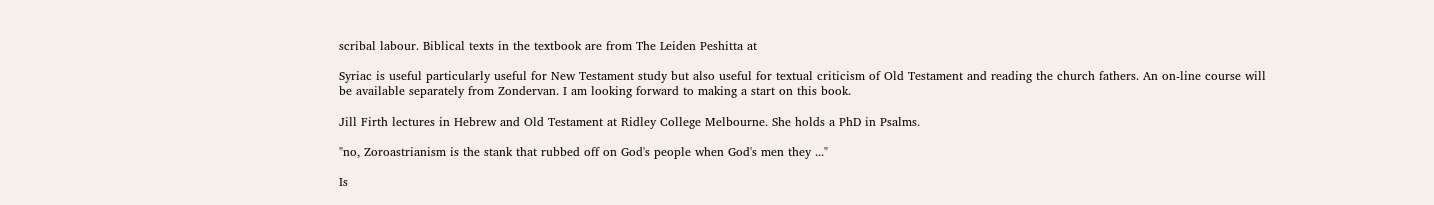scribal labour. Biblical texts in the textbook are from The Leiden Peshitta at

Syriac is useful particularly useful for New Testament study but also useful for textual criticism of Old Testament and reading the church fathers. An on-line course will be available separately from Zondervan. I am looking forward to making a start on this book.

Jill Firth lectures in Hebrew and Old Testament at Ridley College Melbourne. She holds a PhD in Psalms.

"no, Zoroastrianism is the stank that rubbed off on God's people when God's men they ..."

Is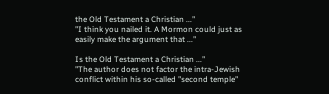the Old Testament a Christian ..."
"I think you nailed it. A Mormon could just as easily make the argument that ..."

Is the Old Testament a Christian ..."
"The author does not factor the intra-Jewish conflict within his so-called "second temple"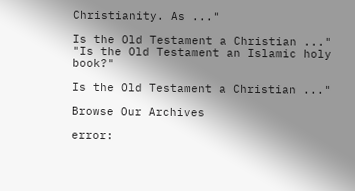Christianity. As ..."

Is the Old Testament a Christian ..."
"Is the Old Testament an Islamic holy book?"

Is the Old Testament a Christian ..."

Browse Our Archives

error: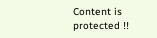Content is protected !!